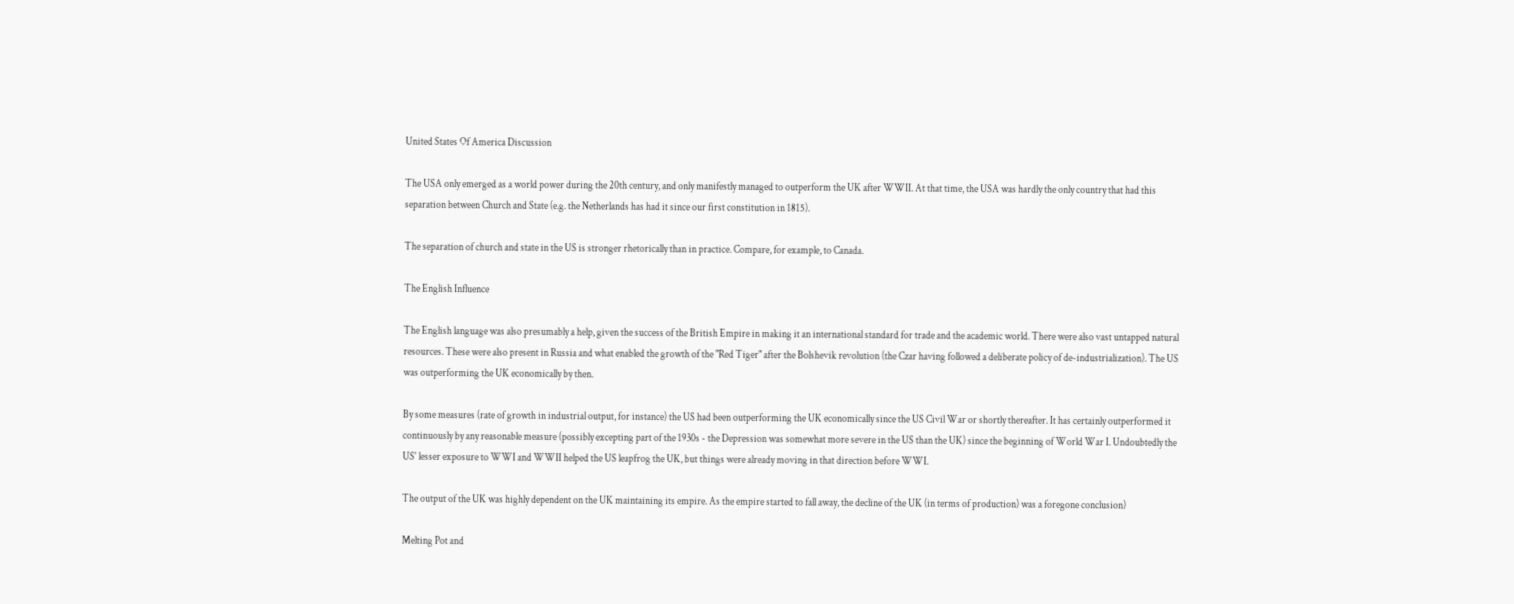United States Of America Discussion

The USA only emerged as a world power during the 20th century, and only manifestly managed to outperform the UK after WWII. At that time, the USA was hardly the only country that had this separation between Church and State (e.g. the Netherlands has had it since our first constitution in 1815).

The separation of church and state in the US is stronger rhetorically than in practice. Compare, for example, to Canada.

The English Influence

The English language was also presumably a help, given the success of the British Empire in making it an international standard for trade and the academic world. There were also vast untapped natural resources. These were also present in Russia and what enabled the growth of the "Red Tiger" after the Bolshevik revolution (the Czar having followed a deliberate policy of de-industrialization). The US was outperforming the UK economically by then.

By some measures (rate of growth in industrial output, for instance) the US had been outperforming the UK economically since the US Civil War or shortly thereafter. It has certainly outperformed it continuously by any reasonable measure (possibly excepting part of the 1930s - the Depression was somewhat more severe in the US than the UK) since the beginning of World War I. Undoubtedly the US' lesser exposure to WWI and WWII helped the US leapfrog the UK, but things were already moving in that direction before WWI.

The output of the UK was highly dependent on the UK maintaining its empire. As the empire started to fall away, the decline of the UK (in terms of production) was a foregone conclusion)

Melting Pot and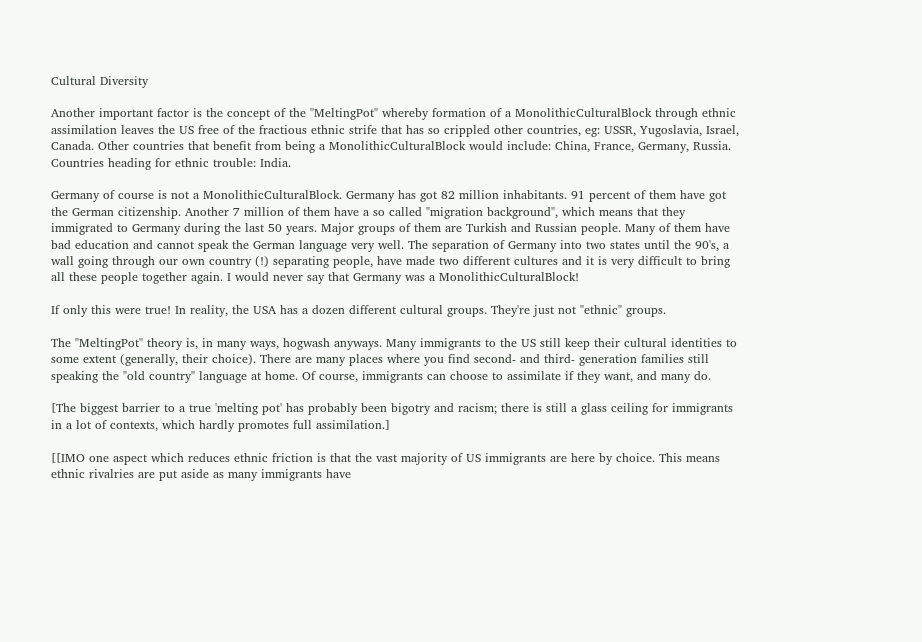Cultural Diversity

Another important factor is the concept of the "MeltingPot" whereby formation of a MonolithicCulturalBlock through ethnic assimilation leaves the US free of the fractious ethnic strife that has so crippled other countries, eg: USSR, Yugoslavia, Israel, Canada. Other countries that benefit from being a MonolithicCulturalBlock would include: China, France, Germany, Russia. Countries heading for ethnic trouble: India.

Germany of course is not a MonolithicCulturalBlock. Germany has got 82 million inhabitants. 91 percent of them have got the German citizenship. Another 7 million of them have a so called "migration background", which means that they immigrated to Germany during the last 50 years. Major groups of them are Turkish and Russian people. Many of them have bad education and cannot speak the German language very well. The separation of Germany into two states until the 90's, a wall going through our own country (!) separating people, have made two different cultures and it is very difficult to bring all these people together again. I would never say that Germany was a MonolithicCulturalBlock!

If only this were true! In reality, the USA has a dozen different cultural groups. They're just not "ethnic" groups.

The "MeltingPot" theory is, in many ways, hogwash anyways. Many immigrants to the US still keep their cultural identities to some extent (generally, their choice). There are many places where you find second- and third- generation families still speaking the "old country" language at home. Of course, immigrants can choose to assimilate if they want, and many do.

[The biggest barrier to a true 'melting pot' has probably been bigotry and racism; there is still a glass ceiling for immigrants in a lot of contexts, which hardly promotes full assimilation.]

[[IMO one aspect which reduces ethnic friction is that the vast majority of US immigrants are here by choice. This means ethnic rivalries are put aside as many immigrants have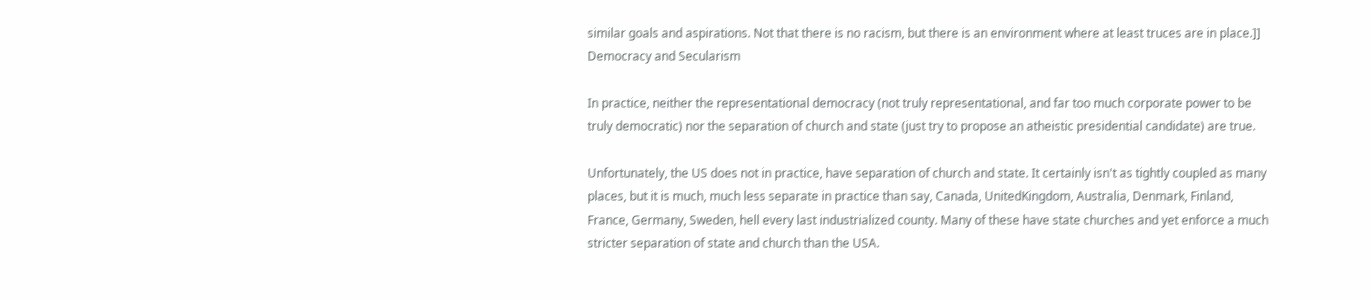similar goals and aspirations. Not that there is no racism, but there is an environment where at least truces are in place.]]
Democracy and Secularism

In practice, neither the representational democracy (not truly representational, and far too much corporate power to be truly democratic) nor the separation of church and state (just try to propose an atheistic presidential candidate) are true.

Unfortunately, the US does not in practice, have separation of church and state. It certainly isn't as tightly coupled as many places, but it is much, much less separate in practice than say, Canada, UnitedKingdom, Australia, Denmark, Finland, France, Germany, Sweden, hell every last industrialized county. Many of these have state churches and yet enforce a much stricter separation of state and church than the USA.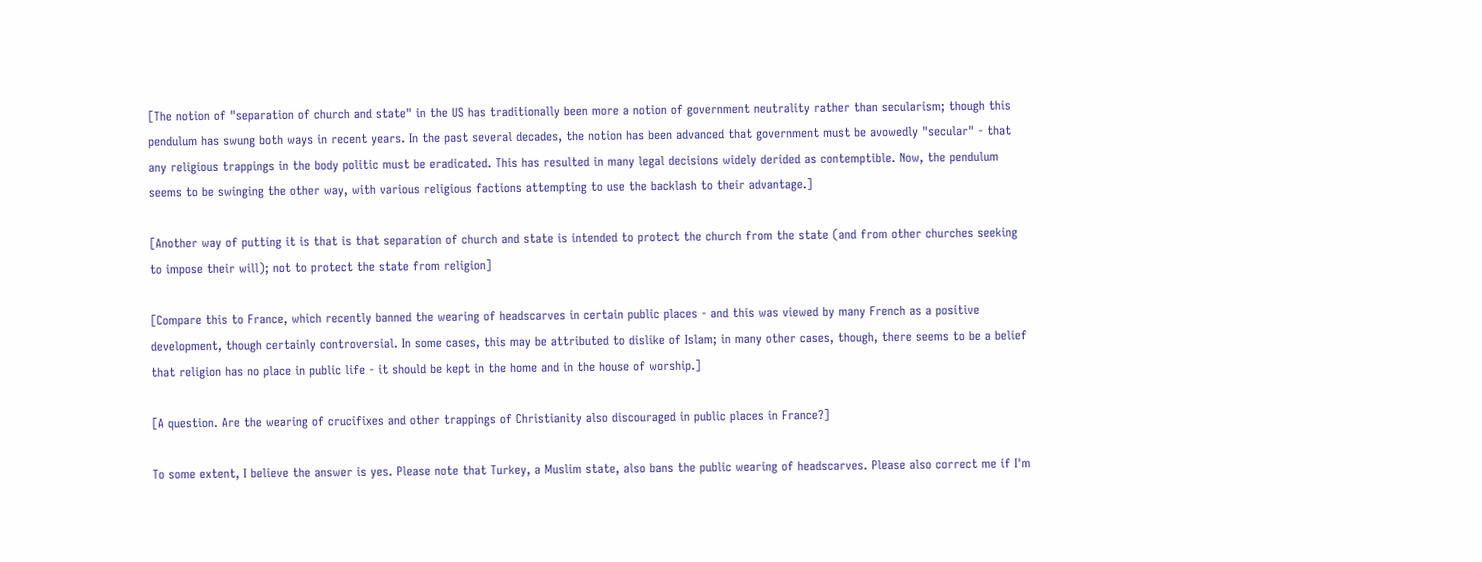[The notion of "separation of church and state" in the US has traditionally been more a notion of government neutrality rather than secularism; though this pendulum has swung both ways in recent years. In the past several decades, the notion has been advanced that government must be avowedly "secular" - that any religious trappings in the body politic must be eradicated. This has resulted in many legal decisions widely derided as contemptible. Now, the pendulum seems to be swinging the other way, with various religious factions attempting to use the backlash to their advantage.]

[Another way of putting it is that is that separation of church and state is intended to protect the church from the state (and from other churches seeking to impose their will); not to protect the state from religion]

[Compare this to France, which recently banned the wearing of headscarves in certain public places - and this was viewed by many French as a positive development, though certainly controversial. In some cases, this may be attributed to dislike of Islam; in many other cases, though, there seems to be a belief that religion has no place in public life - it should be kept in the home and in the house of worship.]

[A question. Are the wearing of crucifixes and other trappings of Christianity also discouraged in public places in France?]

To some extent, I believe the answer is yes. Please note that Turkey, a Muslim state, also bans the public wearing of headscarves. Please also correct me if I'm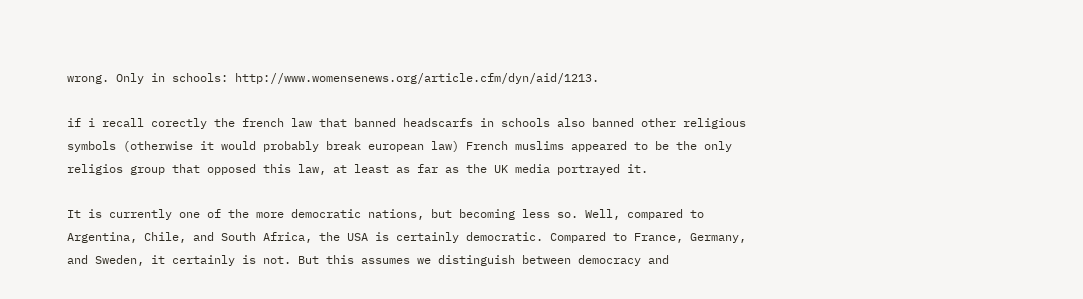wrong. Only in schools: http://www.womensenews.org/article.cfm/dyn/aid/1213.

if i recall corectly the french law that banned headscarfs in schools also banned other religious symbols (otherwise it would probably break european law) French muslims appeared to be the only religios group that opposed this law, at least as far as the UK media portrayed it.

It is currently one of the more democratic nations, but becoming less so. Well, compared to Argentina, Chile, and South Africa, the USA is certainly democratic. Compared to France, Germany, and Sweden, it certainly is not. But this assumes we distinguish between democracy and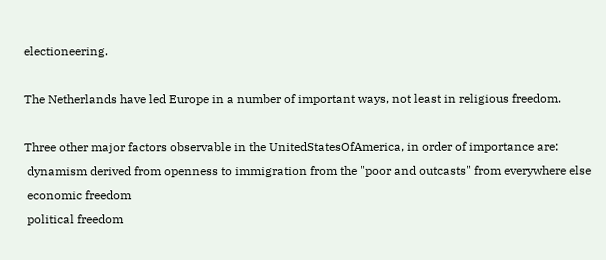electioneering.

The Netherlands have led Europe in a number of important ways, not least in religious freedom.

Three other major factors observable in the UnitedStatesOfAmerica, in order of importance are:
 dynamism derived from openness to immigration from the "poor and outcasts" from everywhere else
 economic freedom
 political freedom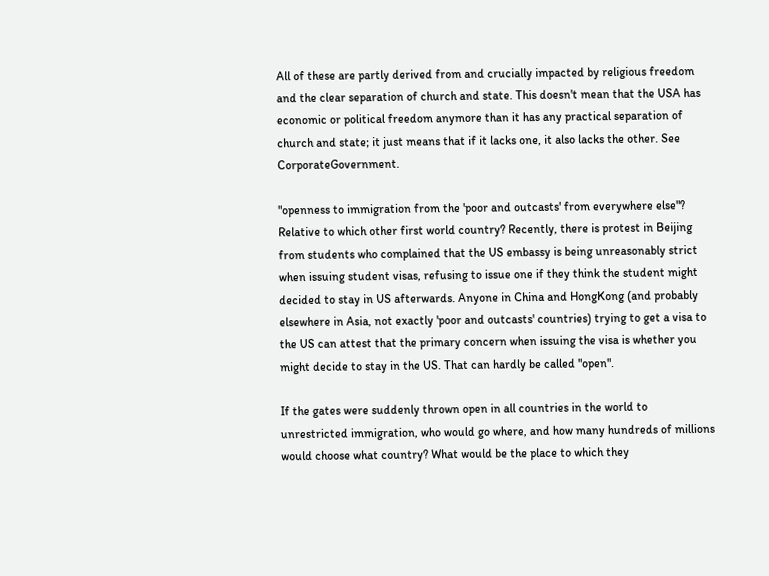All of these are partly derived from and crucially impacted by religious freedom and the clear separation of church and state. This doesn't mean that the USA has economic or political freedom anymore than it has any practical separation of church and state; it just means that if it lacks one, it also lacks the other. See CorporateGovernment.

"openness to immigration from the 'poor and outcasts' from everywhere else"? Relative to which other first world country? Recently, there is protest in Beijing from students who complained that the US embassy is being unreasonably strict when issuing student visas, refusing to issue one if they think the student might decided to stay in US afterwards. Anyone in China and HongKong (and probably elsewhere in Asia, not exactly 'poor and outcasts' countries) trying to get a visa to the US can attest that the primary concern when issuing the visa is whether you might decide to stay in the US. That can hardly be called "open".

If the gates were suddenly thrown open in all countries in the world to unrestricted immigration, who would go where, and how many hundreds of millions would choose what country? What would be the place to which they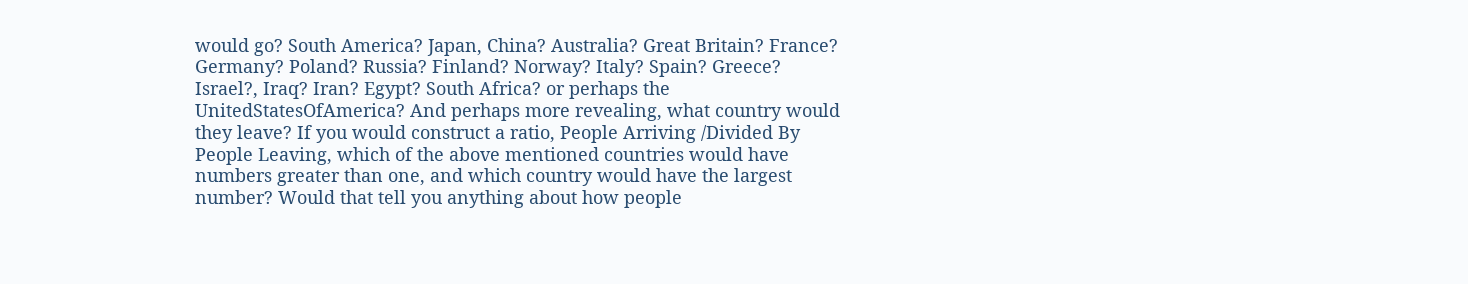would go? South America? Japan, China? Australia? Great Britain? France? Germany? Poland? Russia? Finland? Norway? Italy? Spain? Greece? Israel?, Iraq? Iran? Egypt? South Africa? or perhaps the UnitedStatesOfAmerica? And perhaps more revealing, what country would they leave? If you would construct a ratio, People Arriving /Divided By People Leaving, which of the above mentioned countries would have numbers greater than one, and which country would have the largest number? Would that tell you anything about how people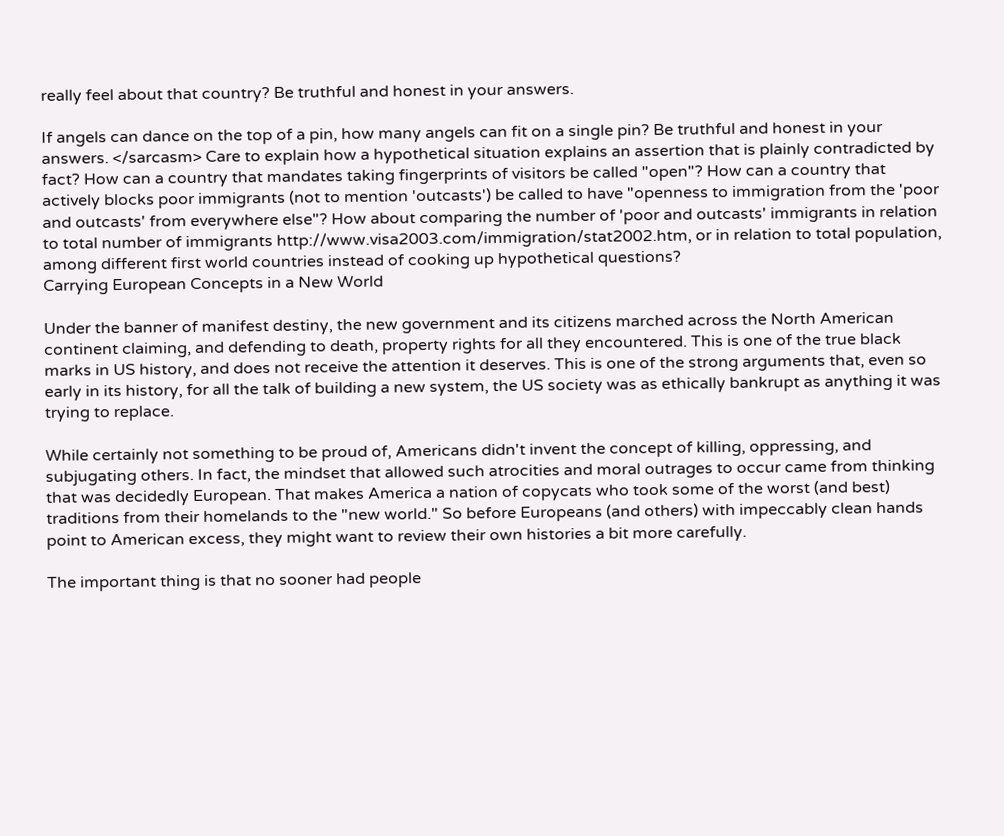really feel about that country? Be truthful and honest in your answers.

If angels can dance on the top of a pin, how many angels can fit on a single pin? Be truthful and honest in your answers. </sarcasm> Care to explain how a hypothetical situation explains an assertion that is plainly contradicted by fact? How can a country that mandates taking fingerprints of visitors be called "open"? How can a country that actively blocks poor immigrants (not to mention 'outcasts') be called to have "openness to immigration from the 'poor and outcasts' from everywhere else"? How about comparing the number of 'poor and outcasts' immigrants in relation to total number of immigrants http://www.visa2003.com/immigration/stat2002.htm, or in relation to total population, among different first world countries instead of cooking up hypothetical questions?
Carrying European Concepts in a New World

Under the banner of manifest destiny, the new government and its citizens marched across the North American continent claiming, and defending to death, property rights for all they encountered. This is one of the true black marks in US history, and does not receive the attention it deserves. This is one of the strong arguments that, even so early in its history, for all the talk of building a new system, the US society was as ethically bankrupt as anything it was trying to replace.

While certainly not something to be proud of, Americans didn't invent the concept of killing, oppressing, and subjugating others. In fact, the mindset that allowed such atrocities and moral outrages to occur came from thinking that was decidedly European. That makes America a nation of copycats who took some of the worst (and best) traditions from their homelands to the "new world." So before Europeans (and others) with impeccably clean hands point to American excess, they might want to review their own histories a bit more carefully.

The important thing is that no sooner had people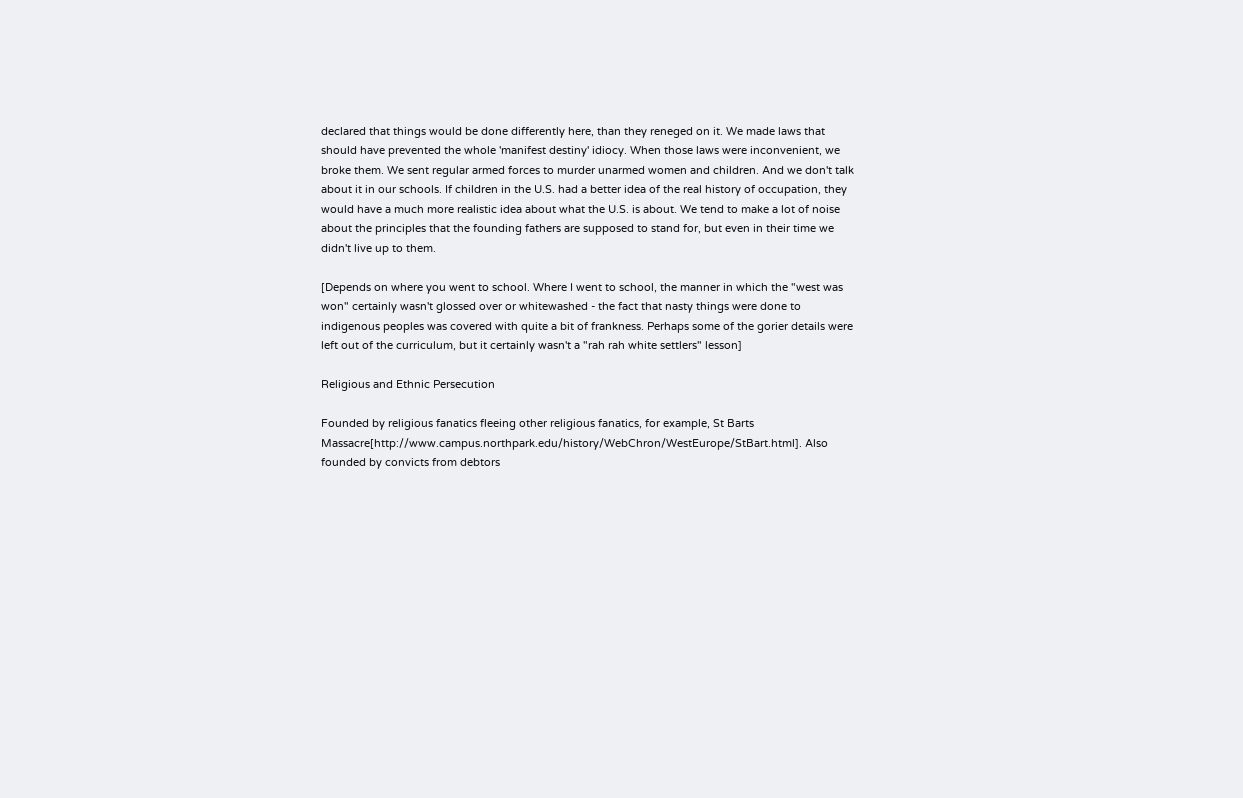declared that things would be done differently here, than they reneged on it. We made laws that should have prevented the whole 'manifest destiny' idiocy. When those laws were inconvenient, we broke them. We sent regular armed forces to murder unarmed women and children. And we don't talk about it in our schools. If children in the U.S. had a better idea of the real history of occupation, they would have a much more realistic idea about what the U.S. is about. We tend to make a lot of noise about the principles that the founding fathers are supposed to stand for, but even in their time we didn't live up to them.

[Depends on where you went to school. Where I went to school, the manner in which the "west was won" certainly wasn't glossed over or whitewashed - the fact that nasty things were done to indigenous peoples was covered with quite a bit of frankness. Perhaps some of the gorier details were left out of the curriculum, but it certainly wasn't a "rah rah white settlers" lesson]

Religious and Ethnic Persecution

Founded by religious fanatics fleeing other religious fanatics, for example, St Barts Massacre[http://www.campus.northpark.edu/history/WebChron/WestEurope/StBart.html]. Also founded by convicts from debtors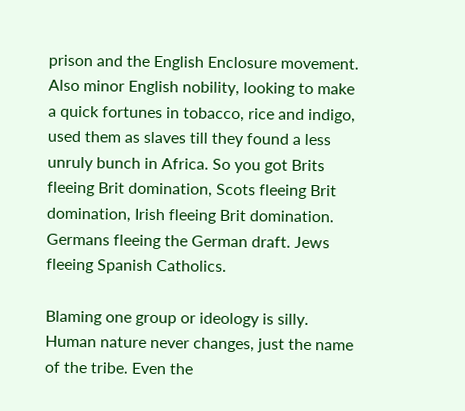prison and the English Enclosure movement. Also minor English nobility, looking to make a quick fortunes in tobacco, rice and indigo, used them as slaves till they found a less unruly bunch in Africa. So you got Brits fleeing Brit domination, Scots fleeing Brit domination, Irish fleeing Brit domination. Germans fleeing the German draft. Jews fleeing Spanish Catholics.

Blaming one group or ideology is silly. Human nature never changes, just the name of the tribe. Even the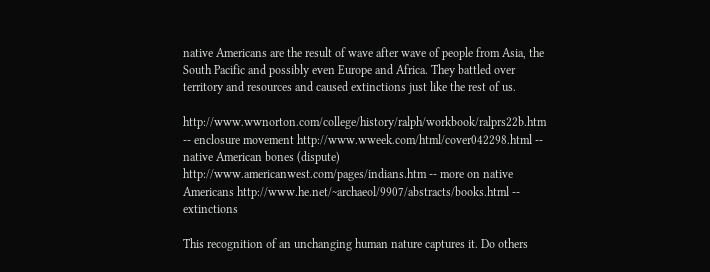native Americans are the result of wave after wave of people from Asia, the South Pacific and possibly even Europe and Africa. They battled over territory and resources and caused extinctions just like the rest of us.

http://www.wwnorton.com/college/history/ralph/workbook/ralprs22b.htm -- enclosure movement http://www.wweek.com/html/cover042298.html -- native American bones (dispute) http://www.americanwest.com/pages/indians.htm -- more on native Americans http://www.he.net/~archaeol/9907/abstracts/books.html -- extinctions

This recognition of an unchanging human nature captures it. Do others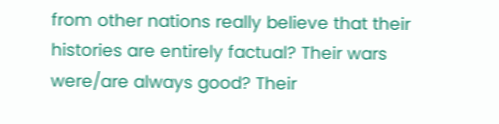from other nations really believe that their histories are entirely factual? Their wars were/are always good? Their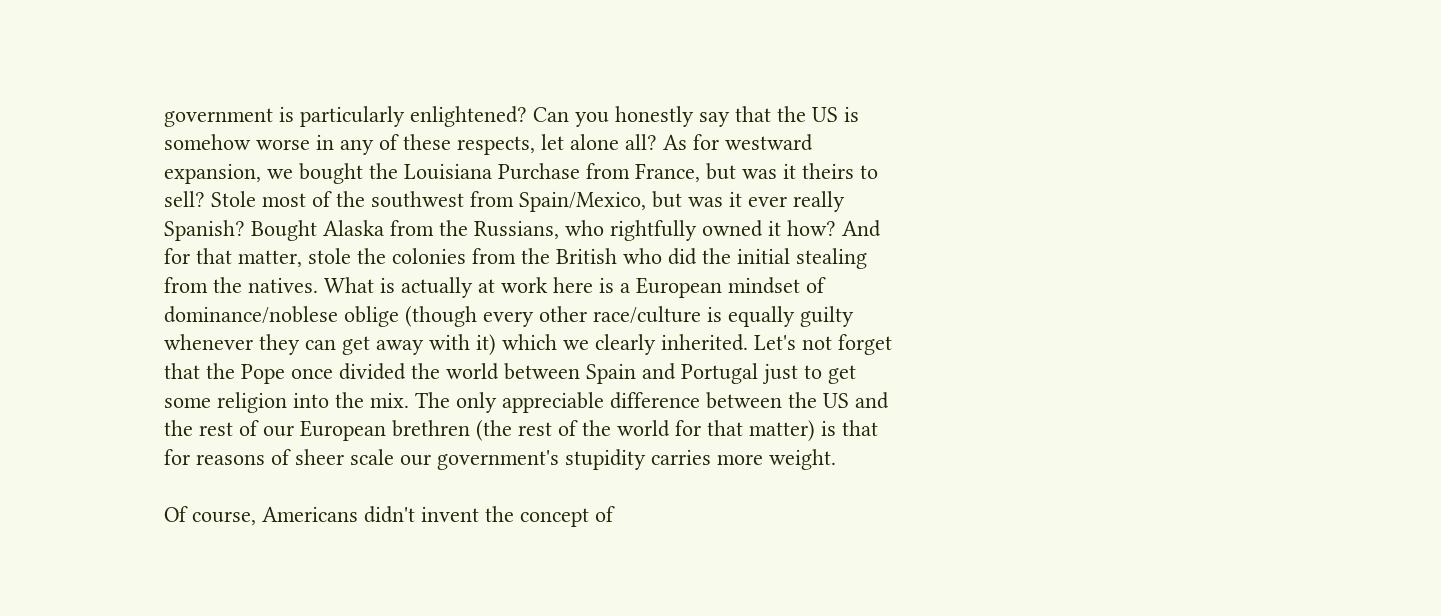government is particularly enlightened? Can you honestly say that the US is somehow worse in any of these respects, let alone all? As for westward expansion, we bought the Louisiana Purchase from France, but was it theirs to sell? Stole most of the southwest from Spain/Mexico, but was it ever really Spanish? Bought Alaska from the Russians, who rightfully owned it how? And for that matter, stole the colonies from the British who did the initial stealing from the natives. What is actually at work here is a European mindset of dominance/noblese oblige (though every other race/culture is equally guilty whenever they can get away with it) which we clearly inherited. Let's not forget that the Pope once divided the world between Spain and Portugal just to get some religion into the mix. The only appreciable difference between the US and the rest of our European brethren (the rest of the world for that matter) is that for reasons of sheer scale our government's stupidity carries more weight.

Of course, Americans didn't invent the concept of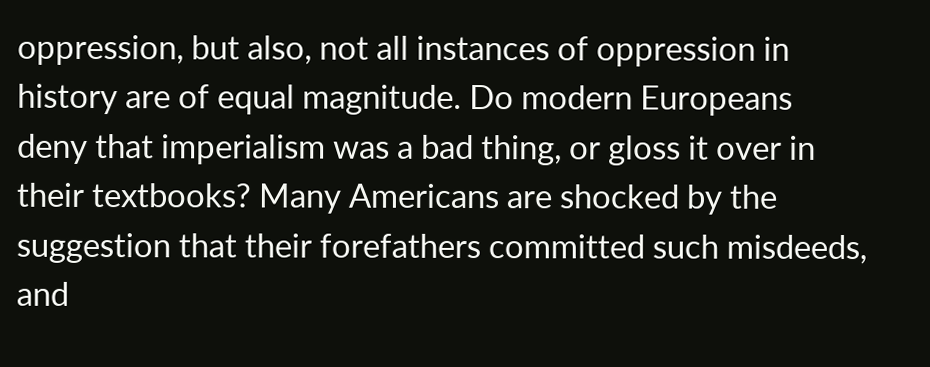oppression, but also, not all instances of oppression in history are of equal magnitude. Do modern Europeans deny that imperialism was a bad thing, or gloss it over in their textbooks? Many Americans are shocked by the suggestion that their forefathers committed such misdeeds, and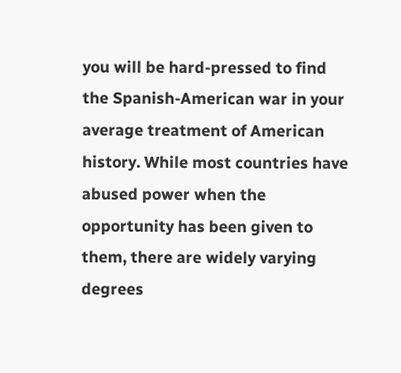you will be hard-pressed to find the Spanish-American war in your average treatment of American history. While most countries have abused power when the opportunity has been given to them, there are widely varying degrees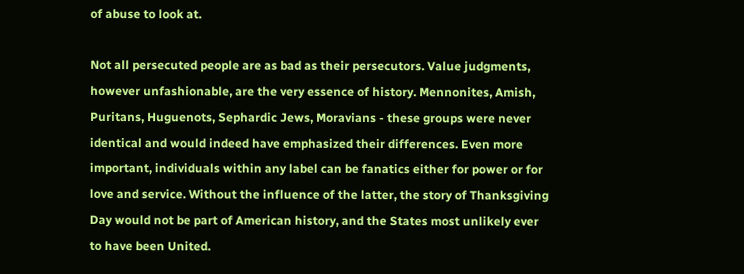of abuse to look at.

Not all persecuted people are as bad as their persecutors. Value judgments, however unfashionable, are the very essence of history. Mennonites, Amish, Puritans, Huguenots, Sephardic Jews, Moravians - these groups were never identical and would indeed have emphasized their differences. Even more important, individuals within any label can be fanatics either for power or for love and service. Without the influence of the latter, the story of Thanksgiving Day would not be part of American history, and the States most unlikely ever to have been United.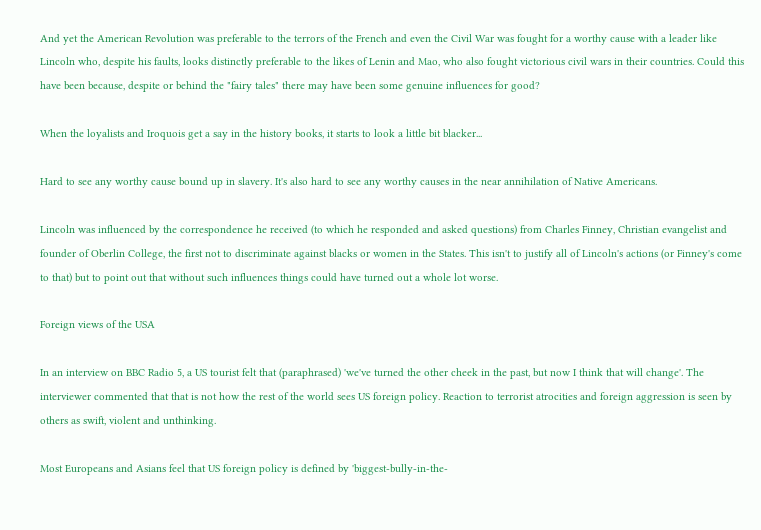And yet the American Revolution was preferable to the terrors of the French and even the Civil War was fought for a worthy cause with a leader like Lincoln who, despite his faults, looks distinctly preferable to the likes of Lenin and Mao, who also fought victorious civil wars in their countries. Could this have been because, despite or behind the "fairy tales" there may have been some genuine influences for good?

When the loyalists and Iroquois get a say in the history books, it starts to look a little bit blacker...

Hard to see any worthy cause bound up in slavery. It's also hard to see any worthy causes in the near annihilation of Native Americans.

Lincoln was influenced by the correspondence he received (to which he responded and asked questions) from Charles Finney, Christian evangelist and founder of Oberlin College, the first not to discriminate against blacks or women in the States. This isn't to justify all of Lincoln's actions (or Finney's come to that) but to point out that without such influences things could have turned out a whole lot worse.

Foreign views of the USA

In an interview on BBC Radio 5, a US tourist felt that (paraphrased) 'we've turned the other cheek in the past, but now I think that will change'. The interviewer commented that that is not how the rest of the world sees US foreign policy. Reaction to terrorist atrocities and foreign aggression is seen by others as swift, violent and unthinking.

Most Europeans and Asians feel that US foreign policy is defined by 'biggest-bully-in-the-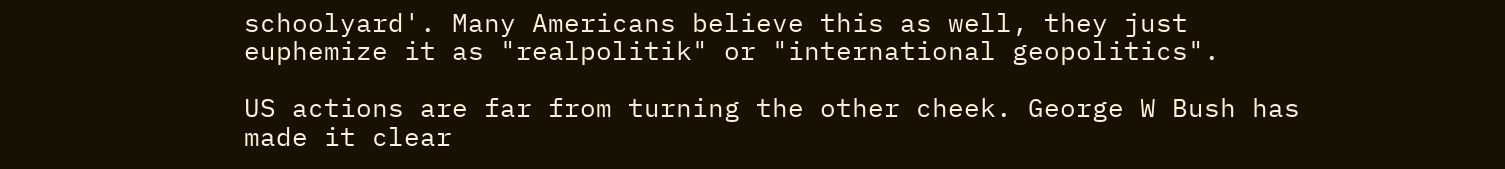schoolyard'. Many Americans believe this as well, they just euphemize it as "realpolitik" or "international geopolitics".

US actions are far from turning the other cheek. George W Bush has made it clear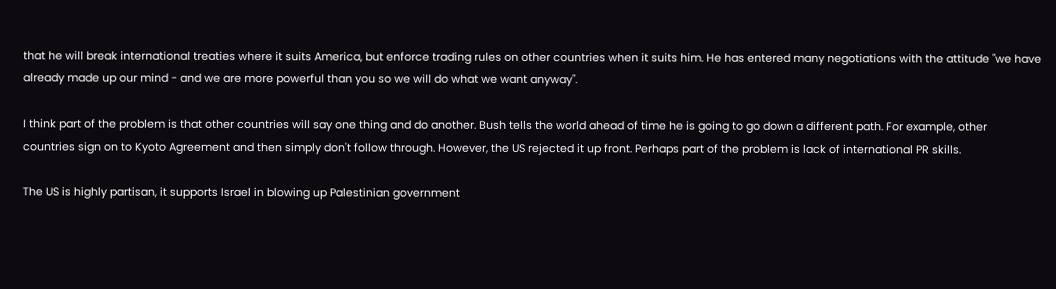that he will break international treaties where it suits America, but enforce trading rules on other countries when it suits him. He has entered many negotiations with the attitude "we have already made up our mind - and we are more powerful than you so we will do what we want anyway".

I think part of the problem is that other countries will say one thing and do another. Bush tells the world ahead of time he is going to go down a different path. For example, other countries sign on to Kyoto Agreement and then simply don't follow through. However, the US rejected it up front. Perhaps part of the problem is lack of international PR skills.

The US is highly partisan, it supports Israel in blowing up Palestinian government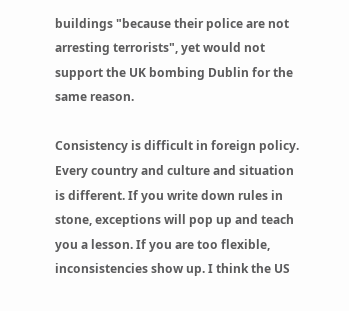buildings "because their police are not arresting terrorists", yet would not support the UK bombing Dublin for the same reason.

Consistency is difficult in foreign policy. Every country and culture and situation is different. If you write down rules in stone, exceptions will pop up and teach you a lesson. If you are too flexible, inconsistencies show up. I think the US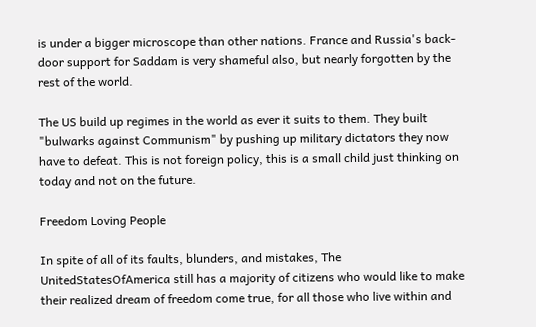is under a bigger microscope than other nations. France and Russia's back-door support for Saddam is very shameful also, but nearly forgotten by the rest of the world.

The US build up regimes in the world as ever it suits to them. They built "bulwarks against Communism" by pushing up military dictators they now have to defeat. This is not foreign policy, this is a small child just thinking on today and not on the future.

Freedom Loving People

In spite of all of its faults, blunders, and mistakes, The UnitedStatesOfAmerica still has a majority of citizens who would like to make their realized dream of freedom come true, for all those who live within and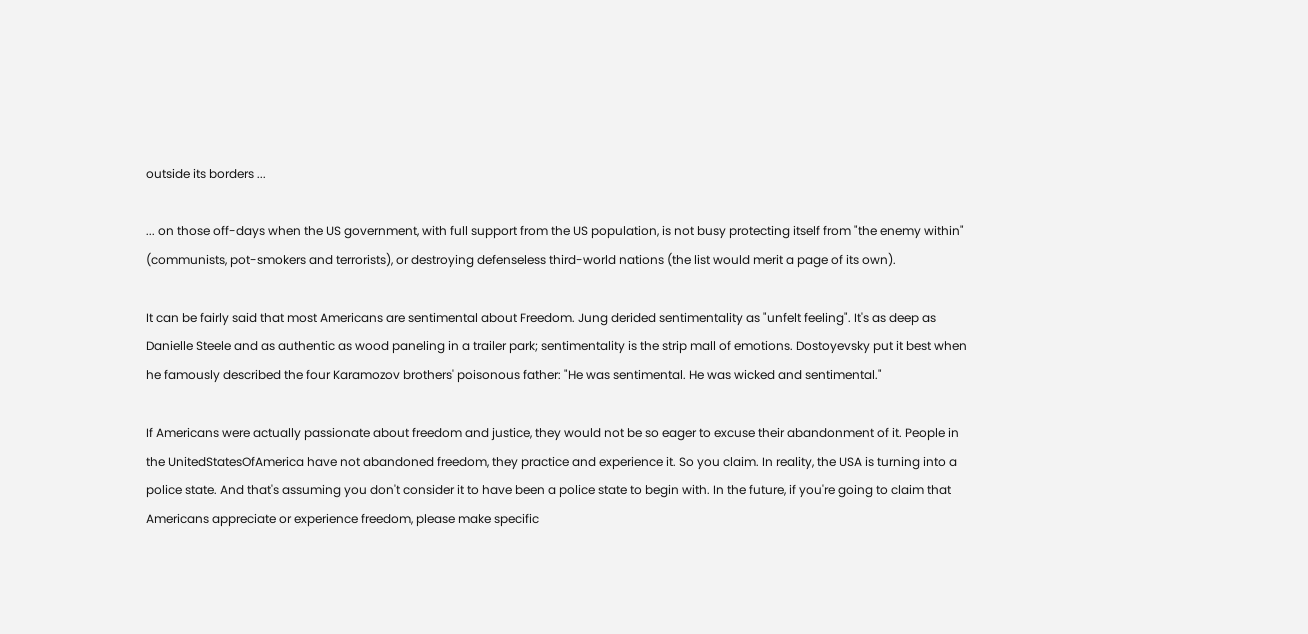outside its borders ...

... on those off-days when the US government, with full support from the US population, is not busy protecting itself from "the enemy within" (communists, pot-smokers and terrorists), or destroying defenseless third-world nations (the list would merit a page of its own).

It can be fairly said that most Americans are sentimental about Freedom. Jung derided sentimentality as "unfelt feeling". It's as deep as Danielle Steele and as authentic as wood paneling in a trailer park; sentimentality is the strip mall of emotions. Dostoyevsky put it best when he famously described the four Karamozov brothers' poisonous father: "He was sentimental. He was wicked and sentimental."

If Americans were actually passionate about freedom and justice, they would not be so eager to excuse their abandonment of it. People in the UnitedStatesOfAmerica have not abandoned freedom, they practice and experience it. So you claim. In reality, the USA is turning into a police state. And that's assuming you don't consider it to have been a police state to begin with. In the future, if you're going to claim that Americans appreciate or experience freedom, please make specific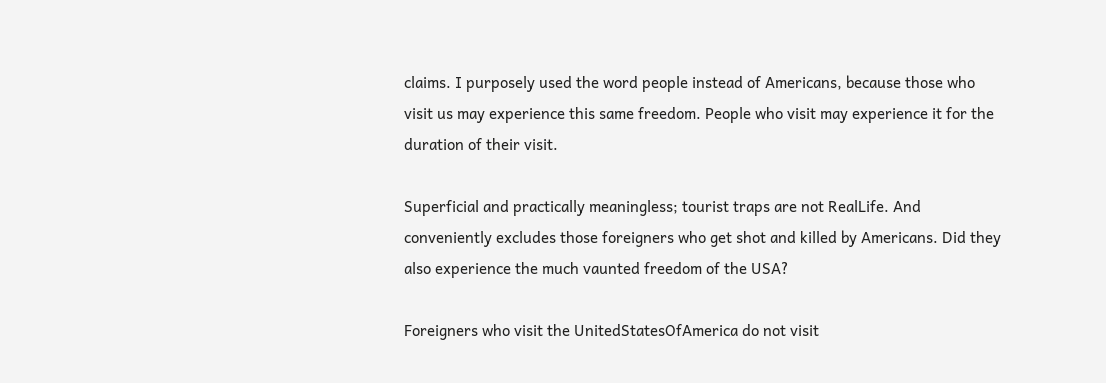claims. I purposely used the word people instead of Americans, because those who visit us may experience this same freedom. People who visit may experience it for the duration of their visit.

Superficial and practically meaningless; tourist traps are not RealLife. And conveniently excludes those foreigners who get shot and killed by Americans. Did they also experience the much vaunted freedom of the USA?

Foreigners who visit the UnitedStatesOfAmerica do not visit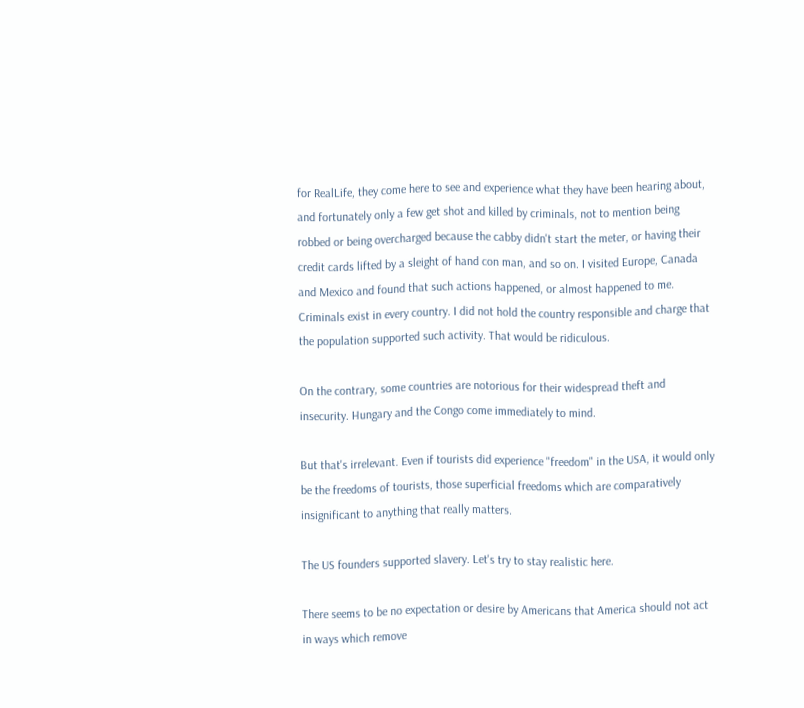for RealLife, they come here to see and experience what they have been hearing about, and fortunately only a few get shot and killed by criminals, not to mention being robbed or being overcharged because the cabby didn't start the meter, or having their credit cards lifted by a sleight of hand con man, and so on. I visited Europe, Canada and Mexico and found that such actions happened, or almost happened to me. Criminals exist in every country. I did not hold the country responsible and charge that the population supported such activity. That would be ridiculous.

On the contrary, some countries are notorious for their widespread theft and insecurity. Hungary and the Congo come immediately to mind.

But that's irrelevant. Even if tourists did experience "freedom" in the USA, it would only be the freedoms of tourists, those superficial freedoms which are comparatively insignificant to anything that really matters.

The US founders supported slavery. Let's try to stay realistic here.

There seems to be no expectation or desire by Americans that America should not act in ways which remove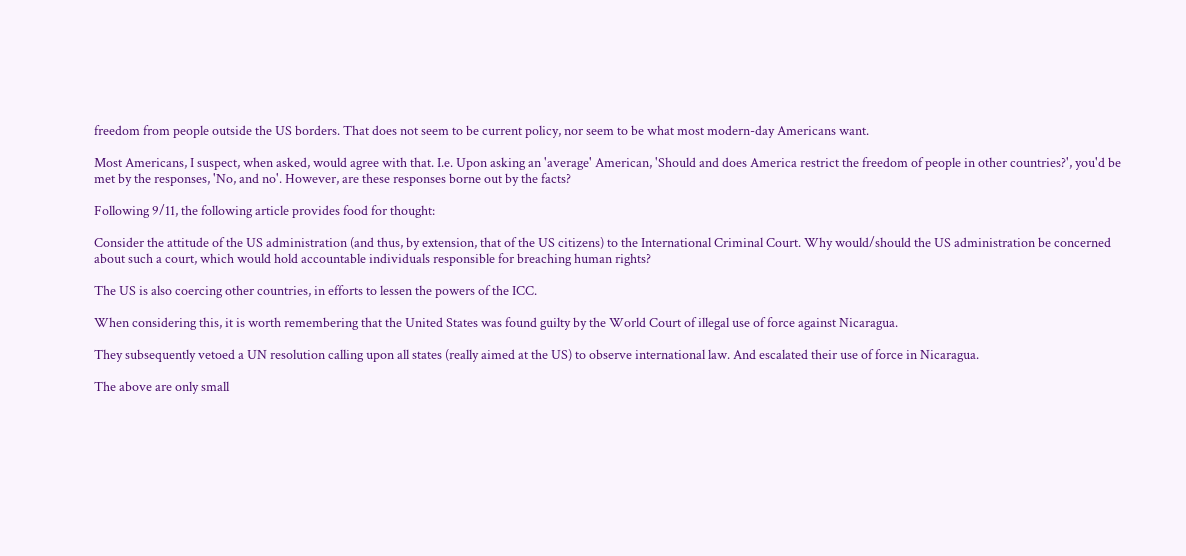freedom from people outside the US borders. That does not seem to be current policy, nor seem to be what most modern-day Americans want.

Most Americans, I suspect, when asked, would agree with that. I.e. Upon asking an 'average' American, 'Should and does America restrict the freedom of people in other countries?', you'd be met by the responses, 'No, and no'. However, are these responses borne out by the facts?

Following 9/11, the following article provides food for thought:

Consider the attitude of the US administration (and thus, by extension, that of the US citizens) to the International Criminal Court. Why would/should the US administration be concerned about such a court, which would hold accountable individuals responsible for breaching human rights?

The US is also coercing other countries, in efforts to lessen the powers of the ICC.

When considering this, it is worth remembering that the United States was found guilty by the World Court of illegal use of force against Nicaragua.

They subsequently vetoed a UN resolution calling upon all states (really aimed at the US) to observe international law. And escalated their use of force in Nicaragua.

The above are only small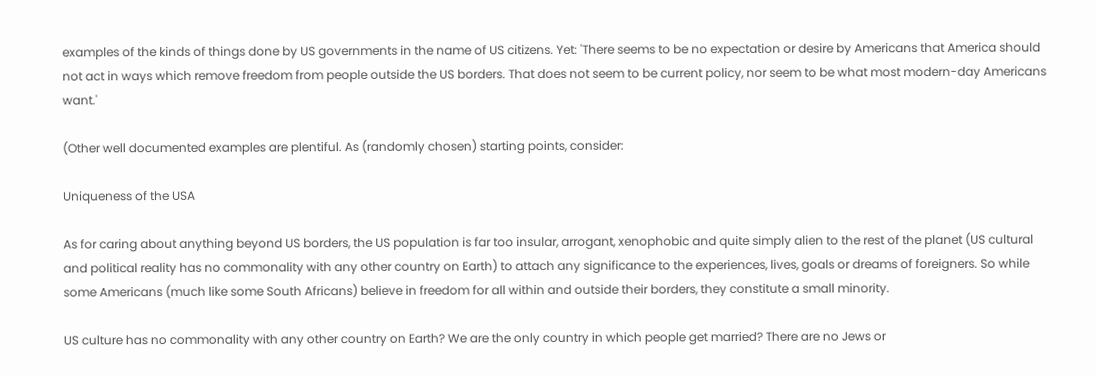examples of the kinds of things done by US governments in the name of US citizens. Yet: 'There seems to be no expectation or desire by Americans that America should not act in ways which remove freedom from people outside the US borders. That does not seem to be current policy, nor seem to be what most modern-day Americans want.'

(Other well documented examples are plentiful. As (randomly chosen) starting points, consider:

Uniqueness of the USA

As for caring about anything beyond US borders, the US population is far too insular, arrogant, xenophobic and quite simply alien to the rest of the planet (US cultural and political reality has no commonality with any other country on Earth) to attach any significance to the experiences, lives, goals or dreams of foreigners. So while some Americans (much like some South Africans) believe in freedom for all within and outside their borders, they constitute a small minority.

US culture has no commonality with any other country on Earth? We are the only country in which people get married? There are no Jews or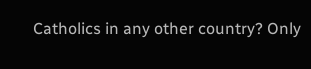Catholics in any other country? Only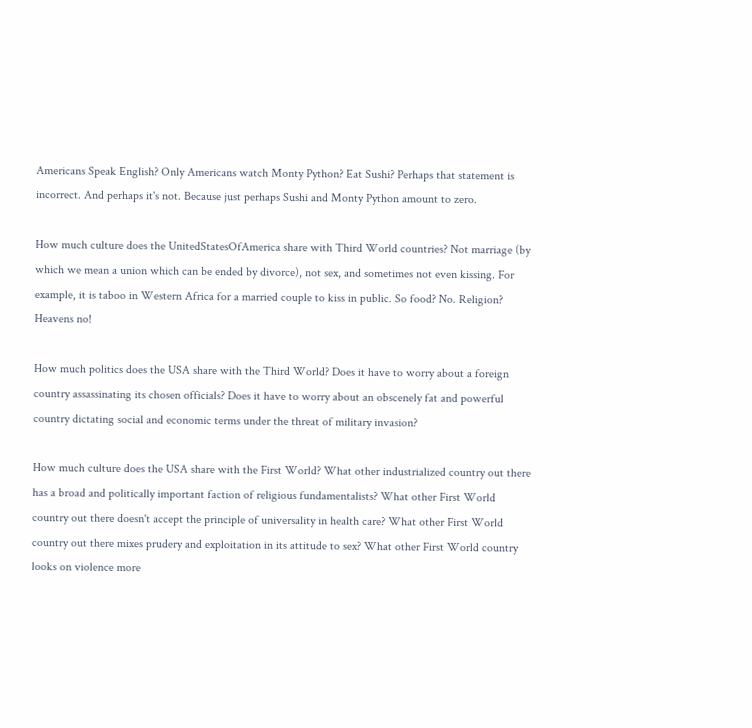Americans Speak English? Only Americans watch Monty Python? Eat Sushi? Perhaps that statement is incorrect. And perhaps it's not. Because just perhaps Sushi and Monty Python amount to zero.

How much culture does the UnitedStatesOfAmerica share with Third World countries? Not marriage (by which we mean a union which can be ended by divorce), not sex, and sometimes not even kissing. For example, it is taboo in Western Africa for a married couple to kiss in public. So food? No. Religion? Heavens no!

How much politics does the USA share with the Third World? Does it have to worry about a foreign country assassinating its chosen officials? Does it have to worry about an obscenely fat and powerful country dictating social and economic terms under the threat of military invasion?

How much culture does the USA share with the First World? What other industrialized country out there has a broad and politically important faction of religious fundamentalists? What other First World country out there doesn't accept the principle of universality in health care? What other First World country out there mixes prudery and exploitation in its attitude to sex? What other First World country looks on violence more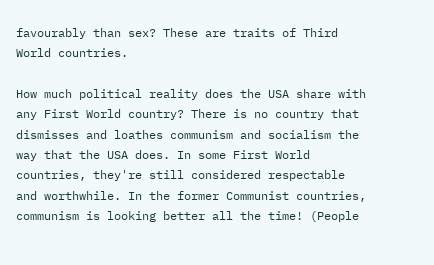favourably than sex? These are traits of Third World countries.

How much political reality does the USA share with any First World country? There is no country that dismisses and loathes communism and socialism the way that the USA does. In some First World countries, they're still considered respectable and worthwhile. In the former Communist countries, communism is looking better all the time! (People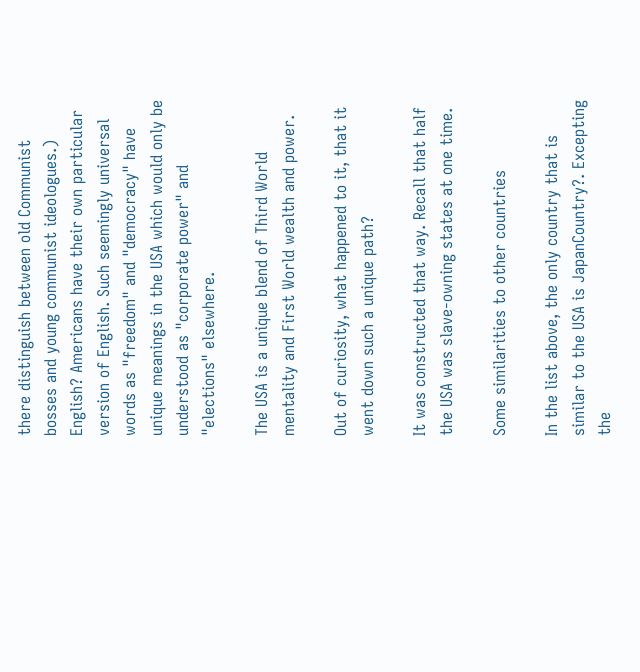there distinguish between old Communist bosses and young communist ideologues.)
English? Americans have their own particular version of English. Such seemingly universal words as "freedom" and "democracy" have unique meanings in the USA which would only be understood as "corporate power" and "elections" elsewhere.

The USA is a unique blend of Third World mentality and First World wealth and power.

Out of curiosity, what happened to it, that it went down such a unique path?

It was constructed that way. Recall that half the USA was slave-owning states at one time.

Some similarities to other countries

In the list above, the only country that is similar to the USA is JapanCountry?. Excepting the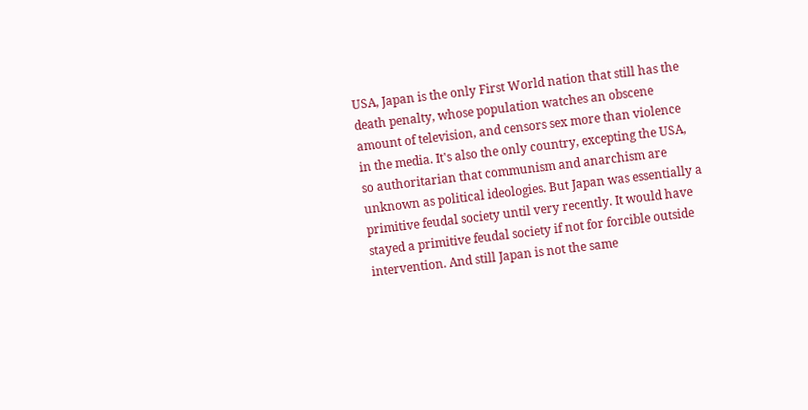USA, Japan is the only First World nation that still has the death penalty, whose population watches an obscene amount of television, and censors sex more than violence in the media. It's also the only country, excepting the USA, so authoritarian that communism and anarchism are unknown as political ideologies. But Japan was essentially a primitive feudal society until very recently. It would have stayed a primitive feudal society if not for forcible outside intervention. And still Japan is not the same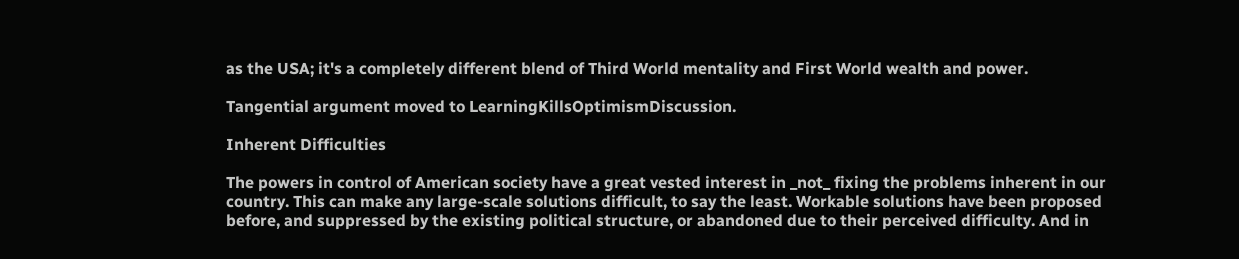as the USA; it's a completely different blend of Third World mentality and First World wealth and power.

Tangential argument moved to LearningKillsOptimismDiscussion.

Inherent Difficulties

The powers in control of American society have a great vested interest in _not_ fixing the problems inherent in our country. This can make any large-scale solutions difficult, to say the least. Workable solutions have been proposed before, and suppressed by the existing political structure, or abandoned due to their perceived difficulty. And in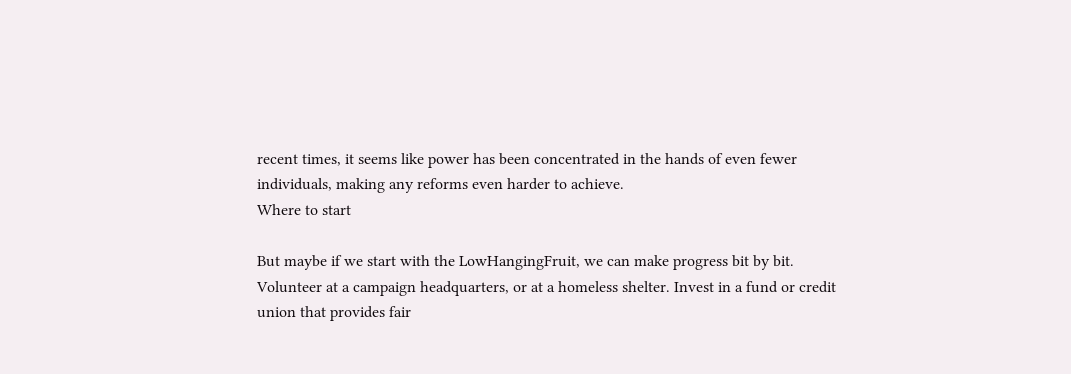recent times, it seems like power has been concentrated in the hands of even fewer individuals, making any reforms even harder to achieve.
Where to start

But maybe if we start with the LowHangingFruit, we can make progress bit by bit. Volunteer at a campaign headquarters, or at a homeless shelter. Invest in a fund or credit union that provides fair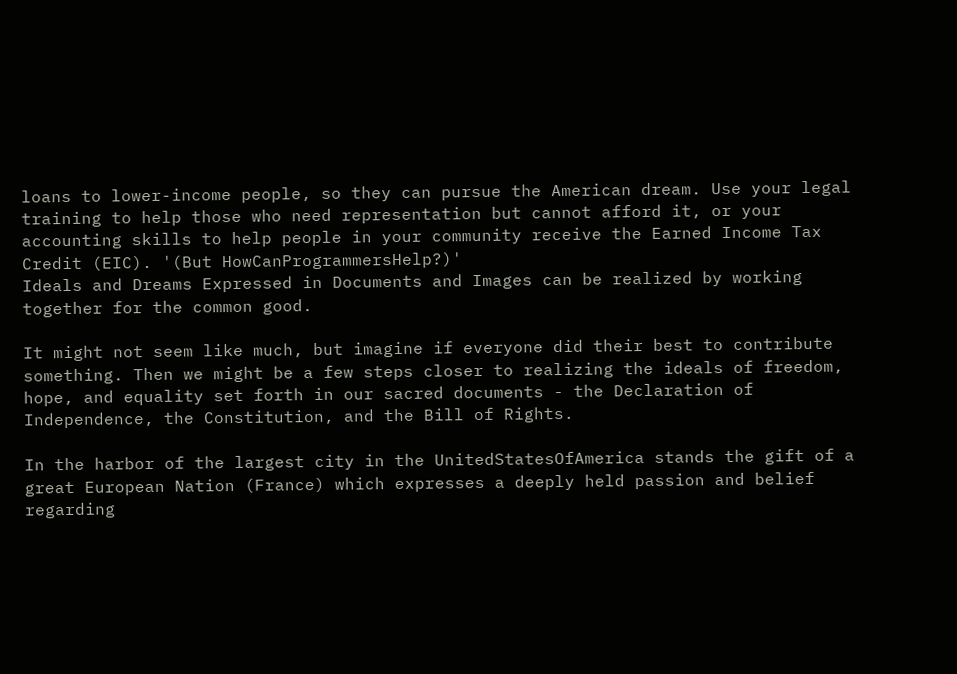loans to lower-income people, so they can pursue the American dream. Use your legal training to help those who need representation but cannot afford it, or your accounting skills to help people in your community receive the Earned Income Tax Credit (EIC). '(But HowCanProgrammersHelp?)'
Ideals and Dreams Expressed in Documents and Images can be realized by working together for the common good.

It might not seem like much, but imagine if everyone did their best to contribute something. Then we might be a few steps closer to realizing the ideals of freedom, hope, and equality set forth in our sacred documents - the Declaration of Independence, the Constitution, and the Bill of Rights.

In the harbor of the largest city in the UnitedStatesOfAmerica stands the gift of a great European Nation (France) which expresses a deeply held passion and belief regarding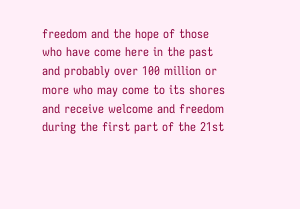freedom and the hope of those who have come here in the past and probably over 100 million or more who may come to its shores and receive welcome and freedom during the first part of the 21st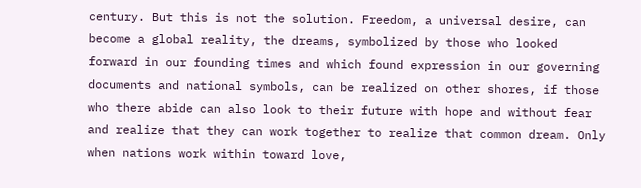century. But this is not the solution. Freedom, a universal desire, can become a global reality, the dreams, symbolized by those who looked forward in our founding times and which found expression in our governing documents and national symbols, can be realized on other shores, if those who there abide can also look to their future with hope and without fear and realize that they can work together to realize that common dream. Only when nations work within toward love,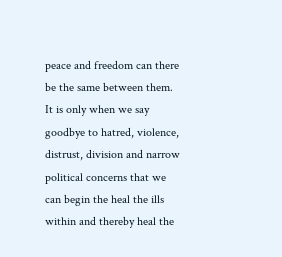peace and freedom can there be the same between them. It is only when we say goodbye to hatred, violence, distrust, division and narrow political concerns that we can begin the heal the ills within and thereby heal the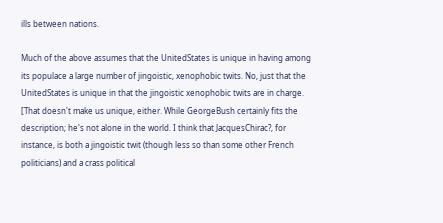ills between nations.

Much of the above assumes that the UnitedStates is unique in having among its populace a large number of jingoistic, xenophobic twits. No, just that the UnitedStates is unique in that the jingoistic xenophobic twits are in charge. [That doesn't make us unique, either. While GeorgeBush certainly fits the description; he's not alone in the world. I think that JacquesChirac?, for instance, is both a jingoistic twit (though less so than some other French politicians) and a crass political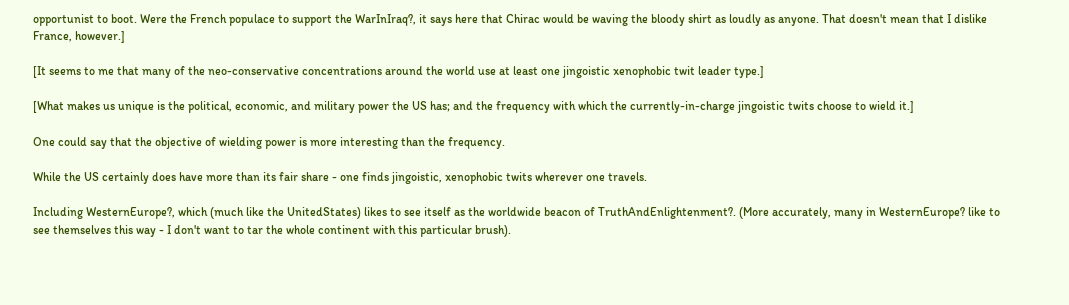opportunist to boot. Were the French populace to support the WarInIraq?, it says here that Chirac would be waving the bloody shirt as loudly as anyone. That doesn't mean that I dislike France, however.]

[It seems to me that many of the neo-conservative concentrations around the world use at least one jingoistic xenophobic twit leader type.]

[What makes us unique is the political, economic, and military power the US has; and the frequency with which the currently-in-charge jingoistic twits choose to wield it.]

One could say that the objective of wielding power is more interesting than the frequency.

While the US certainly does have more than its fair share - one finds jingoistic, xenophobic twits wherever one travels.

Including WesternEurope?, which (much like the UnitedStates) likes to see itself as the worldwide beacon of TruthAndEnlightenment?. (More accurately, many in WesternEurope? like to see themselves this way - I don't want to tar the whole continent with this particular brush).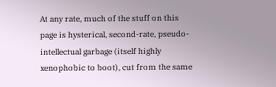At any rate, much of the stuff on this page is hysterical, second-rate, pseudo-intellectual garbage (itself highly xenophobic to boot), cut from the same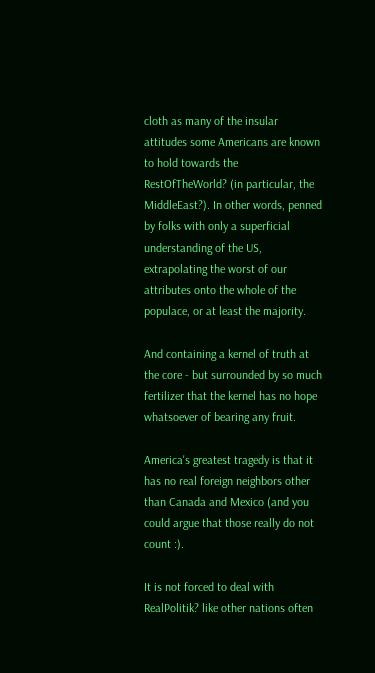cloth as many of the insular attitudes some Americans are known to hold towards the RestOfTheWorld? (in particular, the MiddleEast?). In other words, penned by folks with only a superficial understanding of the US, extrapolating the worst of our attributes onto the whole of the populace, or at least the majority.

And containing a kernel of truth at the core - but surrounded by so much fertilizer that the kernel has no hope whatsoever of bearing any fruit.

America's greatest tragedy is that it has no real foreign neighbors other than Canada and Mexico (and you could argue that those really do not count :).

It is not forced to deal with RealPolitik? like other nations often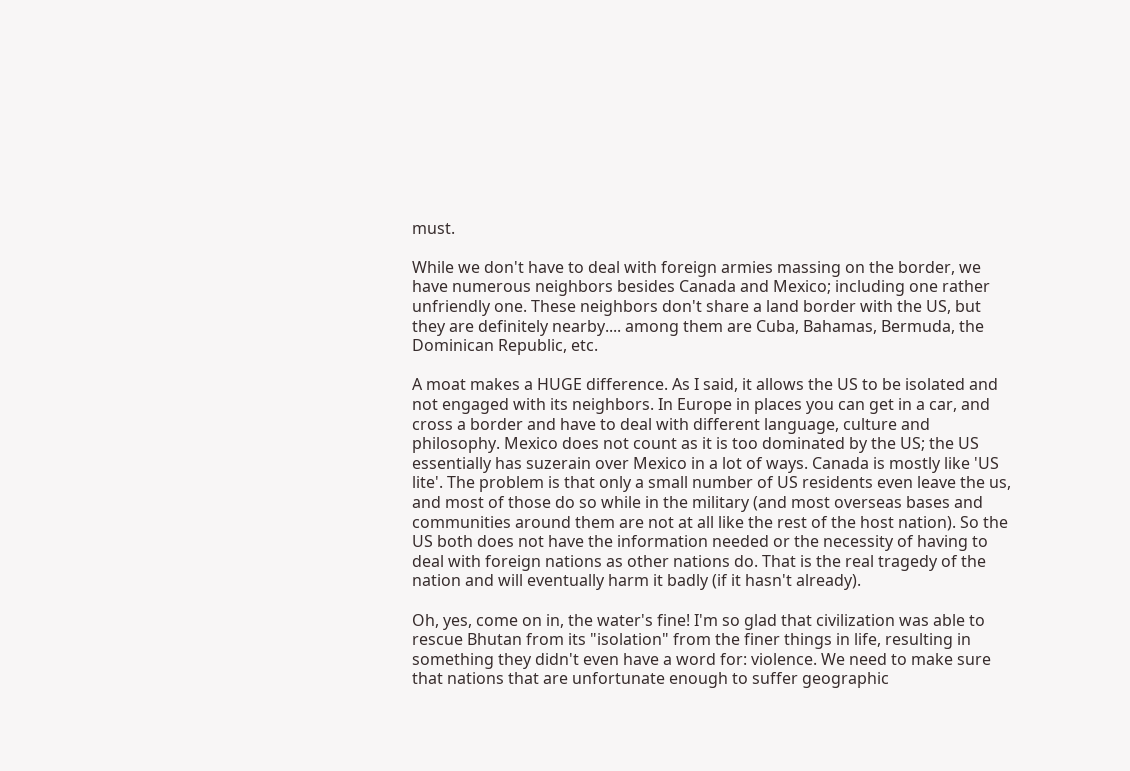must.

While we don't have to deal with foreign armies massing on the border, we have numerous neighbors besides Canada and Mexico; including one rather unfriendly one. These neighbors don't share a land border with the US, but they are definitely nearby.... among them are Cuba, Bahamas, Bermuda, the Dominican Republic, etc.

A moat makes a HUGE difference. As I said, it allows the US to be isolated and not engaged with its neighbors. In Europe in places you can get in a car, and cross a border and have to deal with different language, culture and philosophy. Mexico does not count as it is too dominated by the US; the US essentially has suzerain over Mexico in a lot of ways. Canada is mostly like 'US lite'. The problem is that only a small number of US residents even leave the us, and most of those do so while in the military (and most overseas bases and communities around them are not at all like the rest of the host nation). So the US both does not have the information needed or the necessity of having to deal with foreign nations as other nations do. That is the real tragedy of the nation and will eventually harm it badly (if it hasn't already).

Oh, yes, come on in, the water's fine! I'm so glad that civilization was able to rescue Bhutan from its "isolation" from the finer things in life, resulting in something they didn't even have a word for: violence. We need to make sure that nations that are unfortunate enough to suffer geographic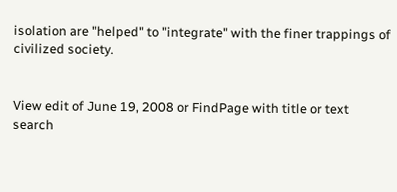isolation are "helped" to "integrate" with the finer trappings of civilized society.


View edit of June 19, 2008 or FindPage with title or text search